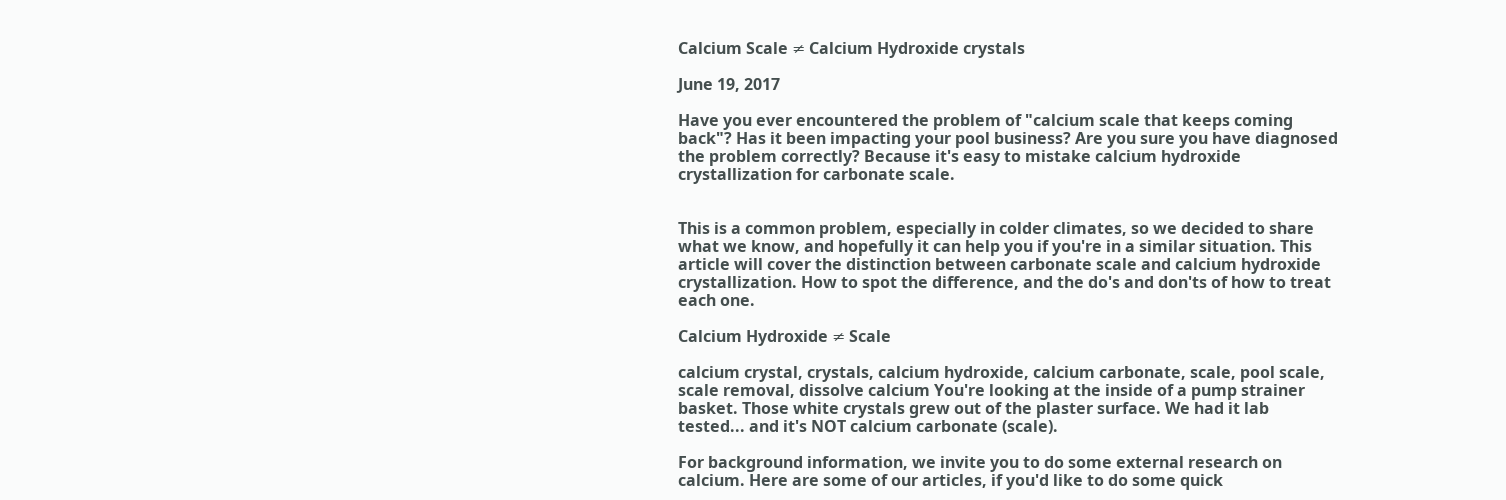Calcium Scale ≠ Calcium Hydroxide crystals

June 19, 2017

Have you ever encountered the problem of "calcium scale that keeps coming back"? Has it been impacting your pool business? Are you sure you have diagnosed the problem correctly? Because it's easy to mistake calcium hydroxide crystallization for carbonate scale.


This is a common problem, especially in colder climates, so we decided to share what we know, and hopefully it can help you if you're in a similar situation. This article will cover the distinction between carbonate scale and calcium hydroxide crystallization. How to spot the difference, and the do's and don'ts of how to treat each one.

Calcium Hydroxide ≠ Scale

calcium crystal, crystals, calcium hydroxide, calcium carbonate, scale, pool scale, scale removal, dissolve calcium You're looking at the inside of a pump strainer basket. Those white crystals grew out of the plaster surface. We had it lab tested... and it's NOT calcium carbonate (scale).

For background information, we invite you to do some external research on calcium. Here are some of our articles, if you'd like to do some quick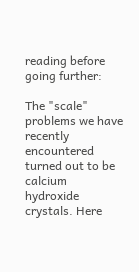reading before going further:

The "scale" problems we have recently encountered turned out to be calcium hydroxide crystals. Here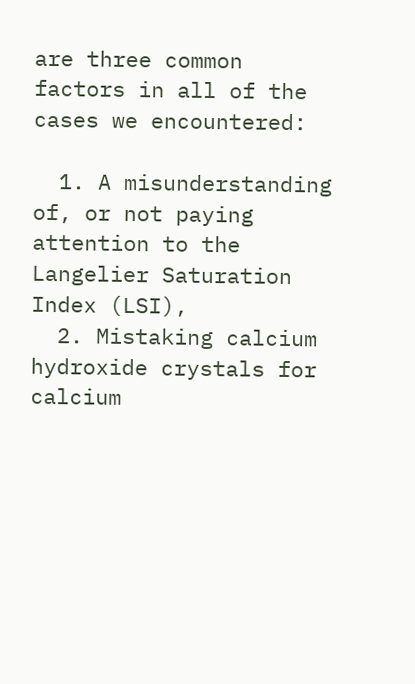are three common factors in all of the cases we encountered:

  1. A misunderstanding of, or not paying attention to the Langelier Saturation Index (LSI),
  2. Mistaking calcium hydroxide crystals for calcium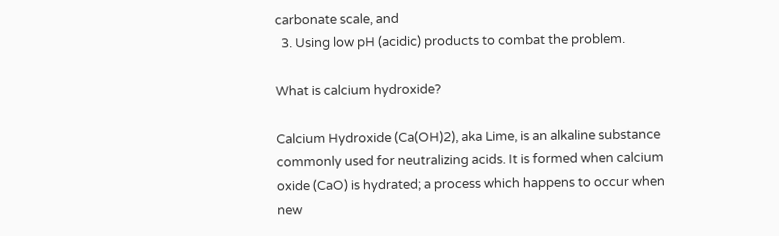carbonate scale, and
  3. Using low pH (acidic) products to combat the problem.

What is calcium hydroxide?

Calcium Hydroxide (Ca(OH)2), aka Lime, is an alkaline substance commonly used for neutralizing acids. It is formed when calcium oxide (CaO) is hydrated; a process which happens to occur when new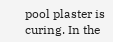pool plaster is curing. In the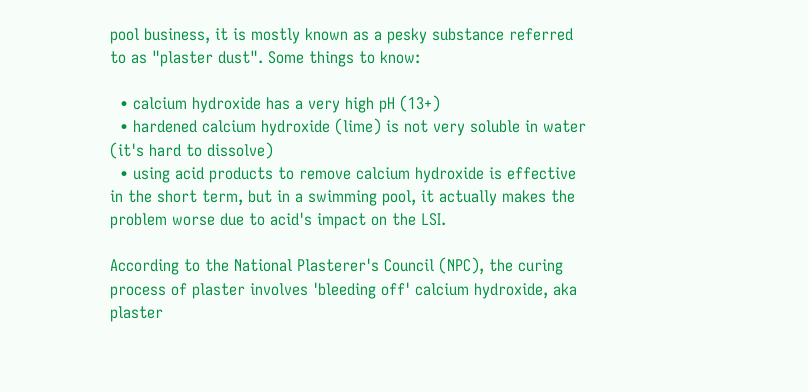pool business, it is mostly known as a pesky substance referred to as "plaster dust". Some things to know:

  • calcium hydroxide has a very high pH (13+)
  • hardened calcium hydroxide (lime) is not very soluble in water (it's hard to dissolve)
  • using acid products to remove calcium hydroxide is effective in the short term, but in a swimming pool, it actually makes the problem worse due to acid's impact on the LSI.

According to the National Plasterer's Council (NPC), the curing process of plaster involves 'bleeding off' calcium hydroxide, aka plaster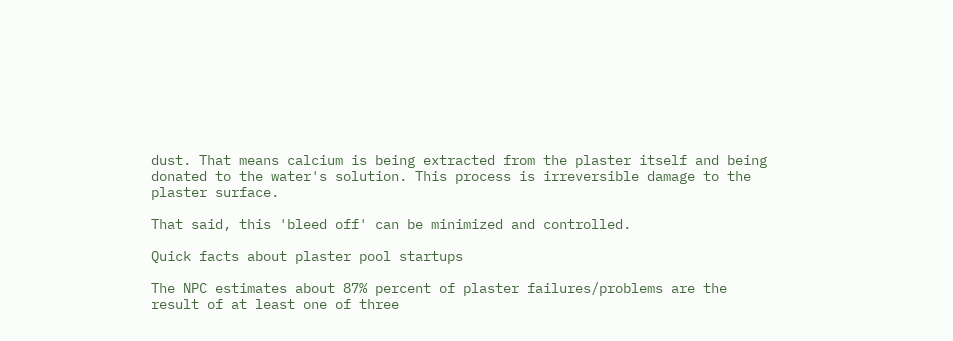dust. That means calcium is being extracted from the plaster itself and being donated to the water's solution. This process is irreversible damage to the plaster surface.

That said, this 'bleed off' can be minimized and controlled.

Quick facts about plaster pool startups

The NPC estimates about 87% percent of plaster failures/problems are the result of at least one of three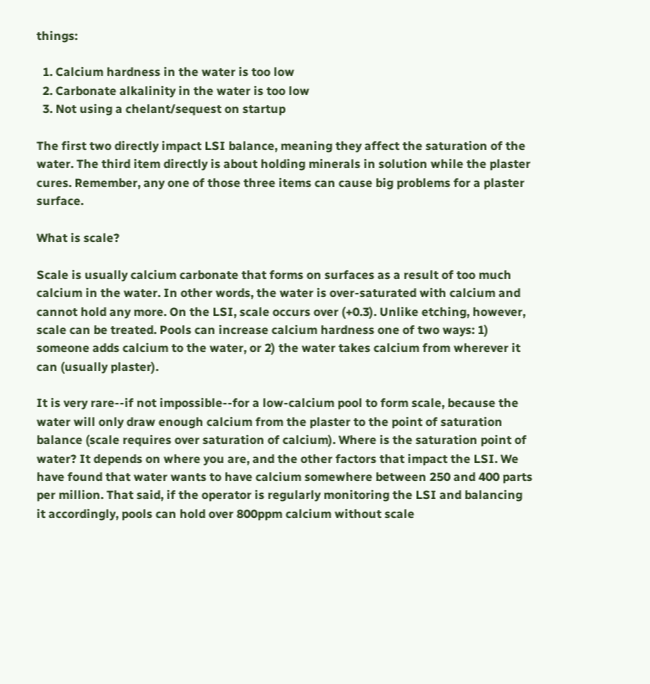things:

  1. Calcium hardness in the water is too low
  2. Carbonate alkalinity in the water is too low
  3. Not using a chelant/sequest on startup

The first two directly impact LSI balance, meaning they affect the saturation of the water. The third item directly is about holding minerals in solution while the plaster cures. Remember, any one of those three items can cause big problems for a plaster surface.

What is scale?

Scale is usually calcium carbonate that forms on surfaces as a result of too much calcium in the water. In other words, the water is over-saturated with calcium and cannot hold any more. On the LSI, scale occurs over (+0.3). Unlike etching, however, scale can be treated. Pools can increase calcium hardness one of two ways: 1) someone adds calcium to the water, or 2) the water takes calcium from wherever it can (usually plaster).

It is very rare--if not impossible--for a low-calcium pool to form scale, because the water will only draw enough calcium from the plaster to the point of saturation balance (scale requires over saturation of calcium). Where is the saturation point of water? It depends on where you are, and the other factors that impact the LSI. We have found that water wants to have calcium somewhere between 250 and 400 parts per million. That said, if the operator is regularly monitoring the LSI and balancing it accordingly, pools can hold over 800ppm calcium without scale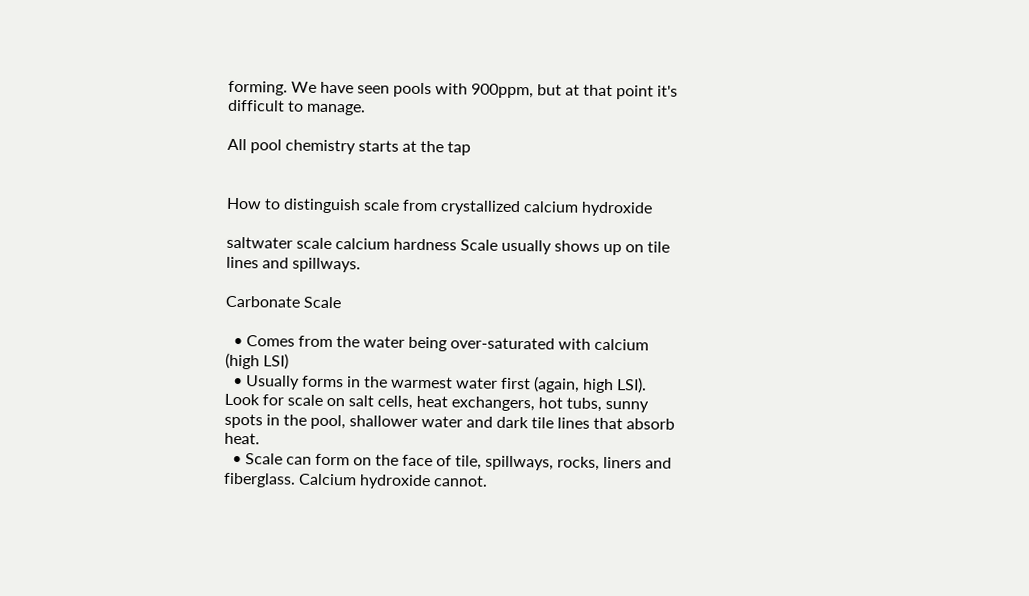forming. We have seen pools with 900ppm, but at that point it's difficult to manage.

All pool chemistry starts at the tap


How to distinguish scale from crystallized calcium hydroxide

saltwater scale calcium hardness Scale usually shows up on tile lines and spillways.

Carbonate Scale

  • Comes from the water being over-saturated with calcium (high LSI)
  • Usually forms in the warmest water first (again, high LSI). Look for scale on salt cells, heat exchangers, hot tubs, sunny spots in the pool, shallower water and dark tile lines that absorb heat.
  • Scale can form on the face of tile, spillways, rocks, liners and fiberglass. Calcium hydroxide cannot.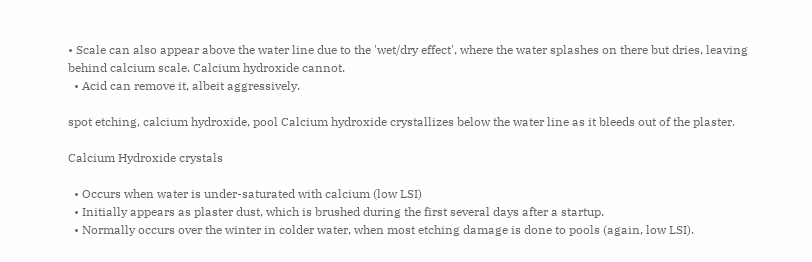• Scale can also appear above the water line due to the 'wet/dry effect', where the water splashes on there but dries, leaving behind calcium scale. Calcium hydroxide cannot.
  • Acid can remove it, albeit aggressively.

spot etching, calcium hydroxide, pool Calcium hydroxide crystallizes below the water line as it bleeds out of the plaster.

Calcium Hydroxide crystals

  • Occurs when water is under-saturated with calcium (low LSI)
  • Initially appears as plaster dust, which is brushed during the first several days after a startup.
  • Normally occurs over the winter in colder water, when most etching damage is done to pools (again, low LSI).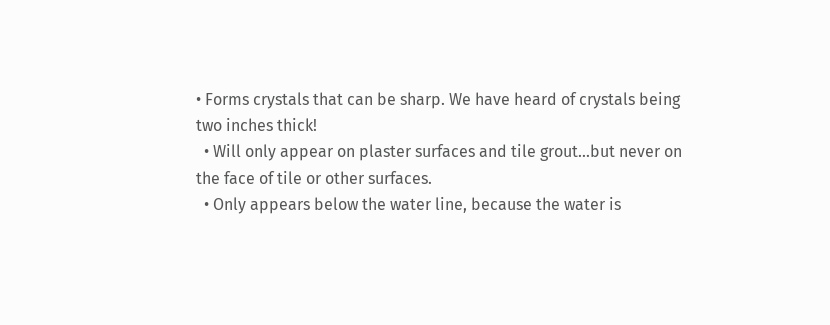• Forms crystals that can be sharp. We have heard of crystals being two inches thick!
  • Will only appear on plaster surfaces and tile grout...but never on the face of tile or other surfaces.
  • Only appears below the water line, because the water is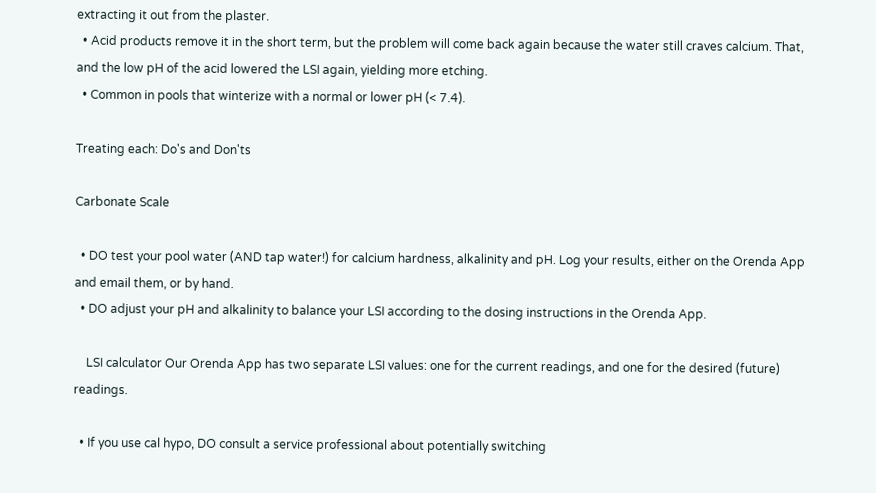extracting it out from the plaster.
  • Acid products remove it in the short term, but the problem will come back again because the water still craves calcium. That, and the low pH of the acid lowered the LSI again, yielding more etching.
  • Common in pools that winterize with a normal or lower pH (< 7.4).

Treating each: Do's and Don'ts

Carbonate Scale

  • DO test your pool water (AND tap water!) for calcium hardness, alkalinity and pH. Log your results, either on the Orenda App and email them, or by hand.
  • DO adjust your pH and alkalinity to balance your LSI according to the dosing instructions in the Orenda App.

    LSI calculator Our Orenda App has two separate LSI values: one for the current readings, and one for the desired (future) readings.

  • If you use cal hypo, DO consult a service professional about potentially switching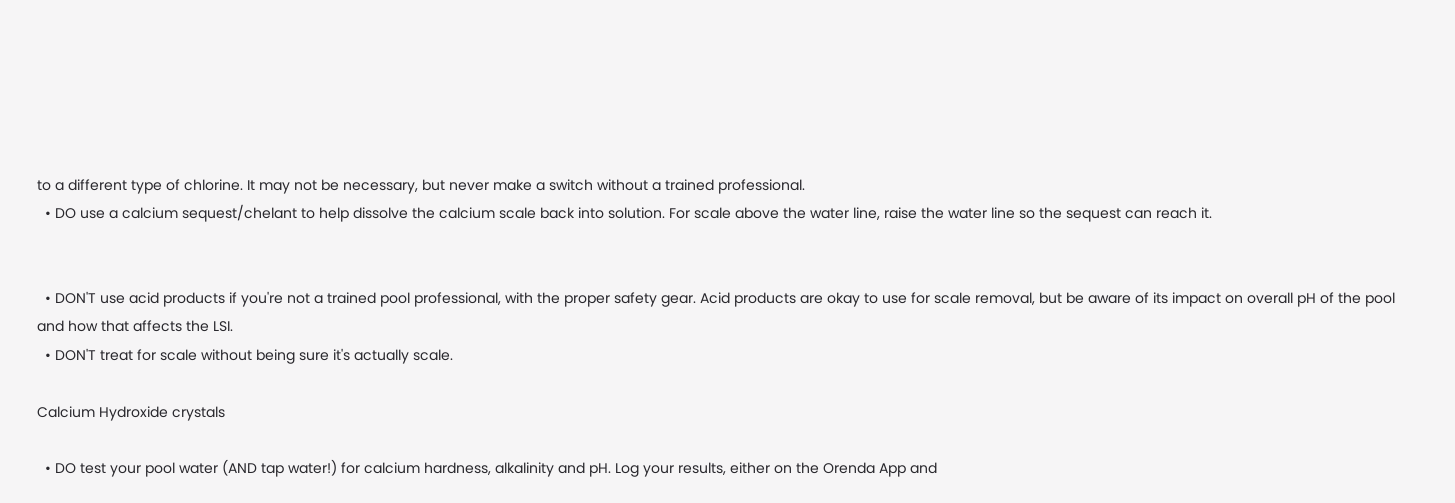to a different type of chlorine. It may not be necessary, but never make a switch without a trained professional.
  • DO use a calcium sequest/chelant to help dissolve the calcium scale back into solution. For scale above the water line, raise the water line so the sequest can reach it.


  • DON'T use acid products if you're not a trained pool professional, with the proper safety gear. Acid products are okay to use for scale removal, but be aware of its impact on overall pH of the pool and how that affects the LSI.
  • DON'T treat for scale without being sure it's actually scale.

Calcium Hydroxide crystals

  • DO test your pool water (AND tap water!) for calcium hardness, alkalinity and pH. Log your results, either on the Orenda App and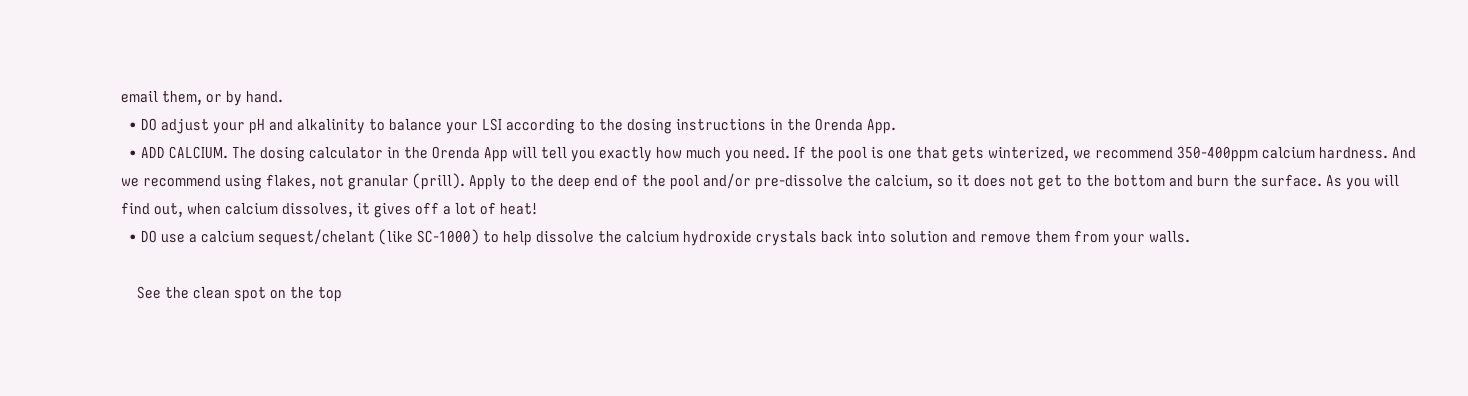email them, or by hand.
  • DO adjust your pH and alkalinity to balance your LSI according to the dosing instructions in the Orenda App.
  • ADD CALCIUM. The dosing calculator in the Orenda App will tell you exactly how much you need. If the pool is one that gets winterized, we recommend 350-400ppm calcium hardness. And we recommend using flakes, not granular (prill). Apply to the deep end of the pool and/or pre-dissolve the calcium, so it does not get to the bottom and burn the surface. As you will find out, when calcium dissolves, it gives off a lot of heat!
  • DO use a calcium sequest/chelant (like SC-1000) to help dissolve the calcium hydroxide crystals back into solution and remove them from your walls.

    See the clean spot on the top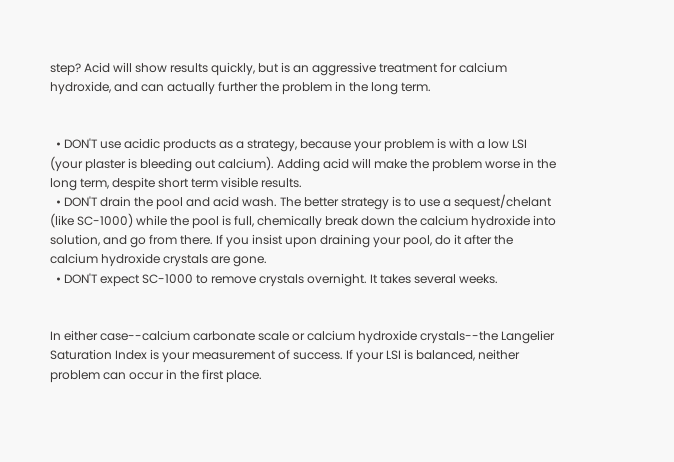step? Acid will show results quickly, but is an aggressive treatment for calcium hydroxide, and can actually further the problem in the long term.


  • DON'T use acidic products as a strategy, because your problem is with a low LSI (your plaster is bleeding out calcium). Adding acid will make the problem worse in the long term, despite short term visible results.
  • DON'T drain the pool and acid wash. The better strategy is to use a sequest/chelant (like SC-1000) while the pool is full, chemically break down the calcium hydroxide into solution, and go from there. If you insist upon draining your pool, do it after the calcium hydroxide crystals are gone.
  • DON'T expect SC-1000 to remove crystals overnight. It takes several weeks.


In either case--calcium carbonate scale or calcium hydroxide crystals--the Langelier Saturation Index is your measurement of success. If your LSI is balanced, neither problem can occur in the first place.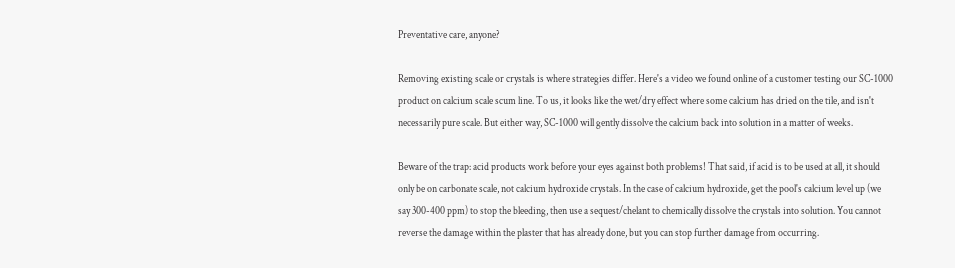Preventative care, anyone?

Removing existing scale or crystals is where strategies differ. Here's a video we found online of a customer testing our SC-1000 product on calcium scale scum line. To us, it looks like the wet/dry effect where some calcium has dried on the tile, and isn't necessarily pure scale. But either way, SC-1000 will gently dissolve the calcium back into solution in a matter of weeks.

Beware of the trap: acid products work before your eyes against both problems! That said, if acid is to be used at all, it should only be on carbonate scale, not calcium hydroxide crystals. In the case of calcium hydroxide, get the pool's calcium level up (we say 300-400 ppm) to stop the bleeding, then use a sequest/chelant to chemically dissolve the crystals into solution. You cannot reverse the damage within the plaster that has already done, but you can stop further damage from occurring.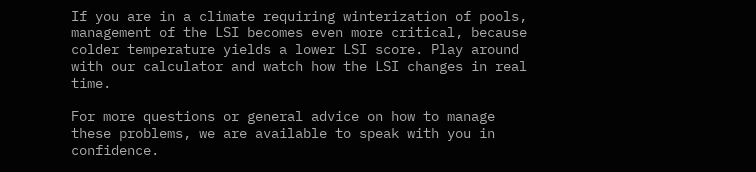If you are in a climate requiring winterization of pools, management of the LSI becomes even more critical, because colder temperature yields a lower LSI score. Play around with our calculator and watch how the LSI changes in real time.

For more questions or general advice on how to manage these problems, we are available to speak with you in confidence.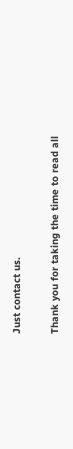Just contact us.

Thank you for taking the time to read all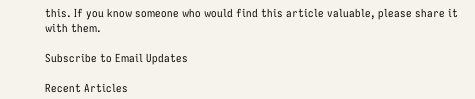this. If you know someone who would find this article valuable, please share it with them.

Subscribe to Email Updates

Recent Articles